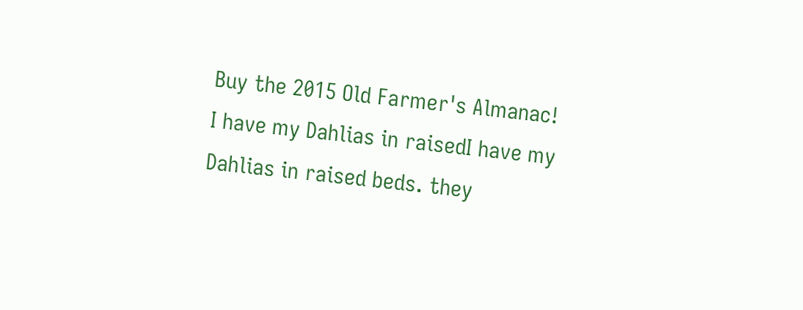Buy the 2015 Old Farmer's Almanac!
I have my Dahlias in raisedI have my Dahlias in raised beds. they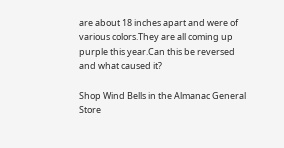are about 18 inches apart and were of various colors.They are all coming up purple this year.Can this be reversed and what caused it?

Shop Wind Bells in the Almanac General Store